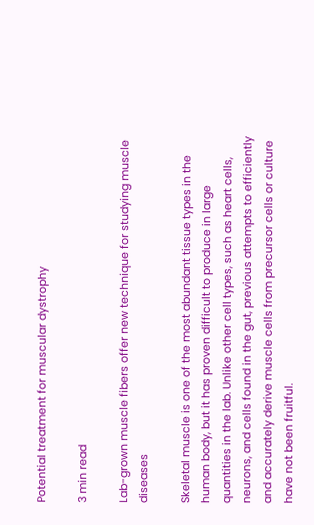Potential treatment for muscular dystrophy

3 min read

Lab-grown muscle fibers offer new technique for studying muscle diseases

Skeletal muscle is one of the most abundant tissue types in the human body, but it has proven difficult to produce in large quantities in the lab. Unlike other cell types, such as heart cells, neurons, and cells found in the gut, previous attempts to efficiently and accurately derive muscle cells from precursor cells or culture have not been fruitful.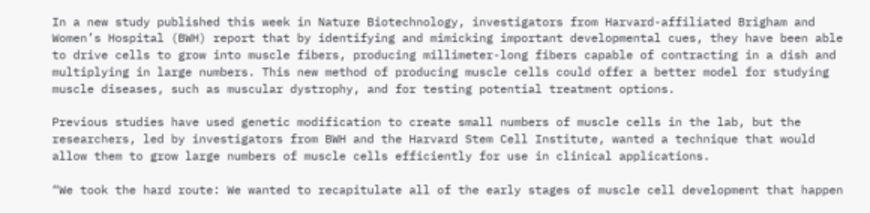In a new study published this week in Nature Biotechnology, investigators from Harvard-affiliated Brigham and Women’s Hospital (BWH) report that by identifying and mimicking important developmental cues, they have been able to drive cells to grow into muscle fibers, producing millimeter-long fibers capable of contracting in a dish and multiplying in large numbers. This new method of producing muscle cells could offer a better model for studying muscle diseases, such as muscular dystrophy, and for testing potential treatment options.

Previous studies have used genetic modification to create small numbers of muscle cells in the lab, but the researchers, led by investigators from BWH and the Harvard Stem Cell Institute, wanted a technique that would allow them to grow large numbers of muscle cells efficiently for use in clinical applications.

“We took the hard route: We wanted to recapitulate all of the early stages of muscle cell development that happen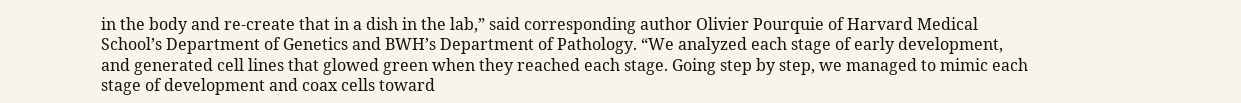in the body and re-create that in a dish in the lab,” said corresponding author Olivier Pourquie of Harvard Medical School’s Department of Genetics and BWH’s Department of Pathology. “We analyzed each stage of early development, and generated cell lines that glowed green when they reached each stage. Going step by step, we managed to mimic each stage of development and coax cells toward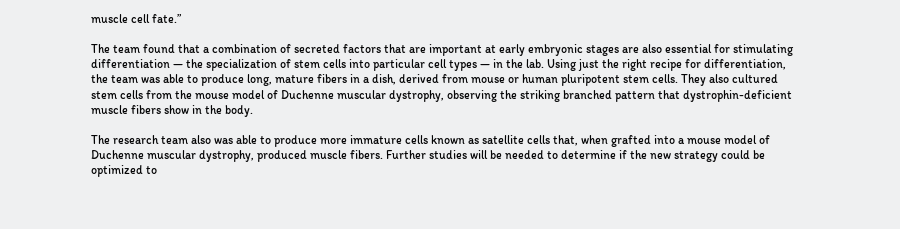muscle cell fate.”

The team found that a combination of secreted factors that are important at early embryonic stages are also essential for stimulating differentiation — the specialization of stem cells into particular cell types — in the lab. Using just the right recipe for differentiation, the team was able to produce long, mature fibers in a dish, derived from mouse or human pluripotent stem cells. They also cultured stem cells from the mouse model of Duchenne muscular dystrophy, observing the striking branched pattern that dystrophin-deficient muscle fibers show in the body.

The research team also was able to produce more immature cells known as satellite cells that, when grafted into a mouse model of Duchenne muscular dystrophy, produced muscle fibers. Further studies will be needed to determine if the new strategy could be optimized to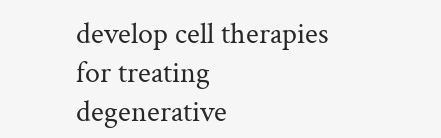develop cell therapies for treating degenerative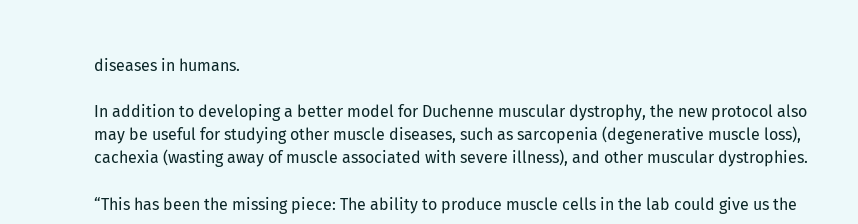diseases in humans.

In addition to developing a better model for Duchenne muscular dystrophy, the new protocol also may be useful for studying other muscle diseases, such as sarcopenia (degenerative muscle loss), cachexia (wasting away of muscle associated with severe illness), and other muscular dystrophies.

“This has been the missing piece: The ability to produce muscle cells in the lab could give us the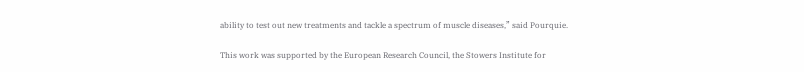ability to test out new treatments and tackle a spectrum of muscle diseases,” said Pourquie.

This work was supported by the European Research Council, the Stowers Institute for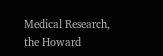Medical Research, the Howard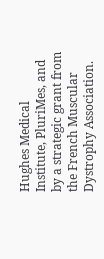Hughes Medical Institute, PluriMes, and by a strategic grant from the French Muscular Dystrophy Association.